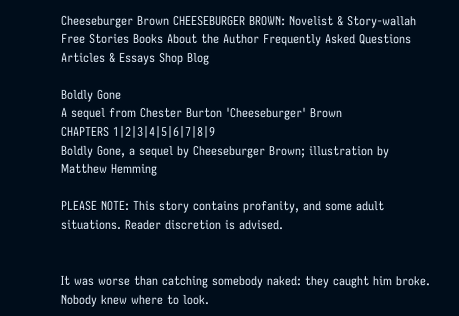Cheeseburger Brown CHEESEBURGER BROWN: Novelist & Story-wallah
Free Stories Books About the Author Frequently Asked Questions Articles & Essays Shop Blog

Boldly Gone
A sequel from Chester Burton 'Cheeseburger' Brown
CHAPTERS 1|2|3|4|5|6|7|8|9
Boldly Gone, a sequel by Cheeseburger Brown; illustration by Matthew Hemming

PLEASE NOTE: This story contains profanity, and some adult situations. Reader discretion is advised.


It was worse than catching somebody naked: they caught him broke. Nobody knew where to look.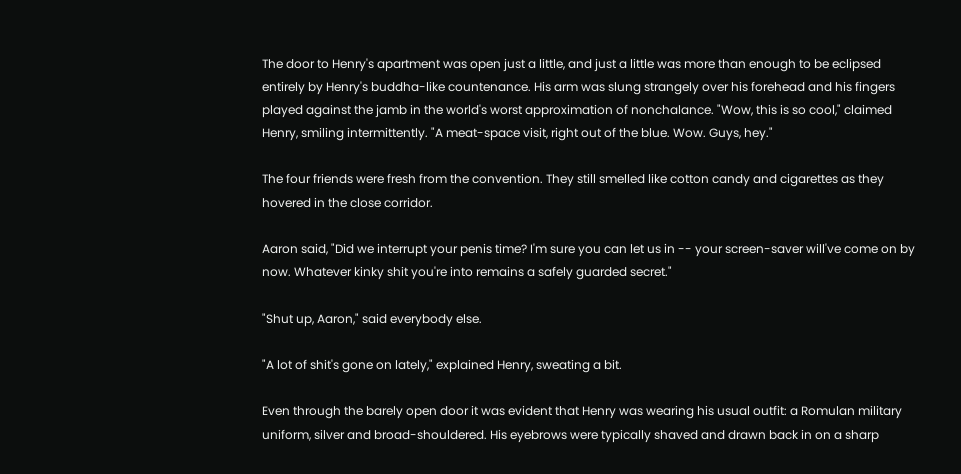The door to Henry's apartment was open just a little, and just a little was more than enough to be eclipsed entirely by Henry's buddha-like countenance. His arm was slung strangely over his forehead and his fingers played against the jamb in the world's worst approximation of nonchalance. "Wow, this is so cool," claimed Henry, smiling intermittently. "A meat-space visit, right out of the blue. Wow. Guys, hey."

The four friends were fresh from the convention. They still smelled like cotton candy and cigarettes as they hovered in the close corridor.

Aaron said, "Did we interrupt your penis time? I'm sure you can let us in -- your screen-saver will've come on by now. Whatever kinky shit you're into remains a safely guarded secret."

"Shut up, Aaron," said everybody else.

"A lot of shit's gone on lately," explained Henry, sweating a bit.

Even through the barely open door it was evident that Henry was wearing his usual outfit: a Romulan military uniform, silver and broad-shouldered. His eyebrows were typically shaved and drawn back in on a sharp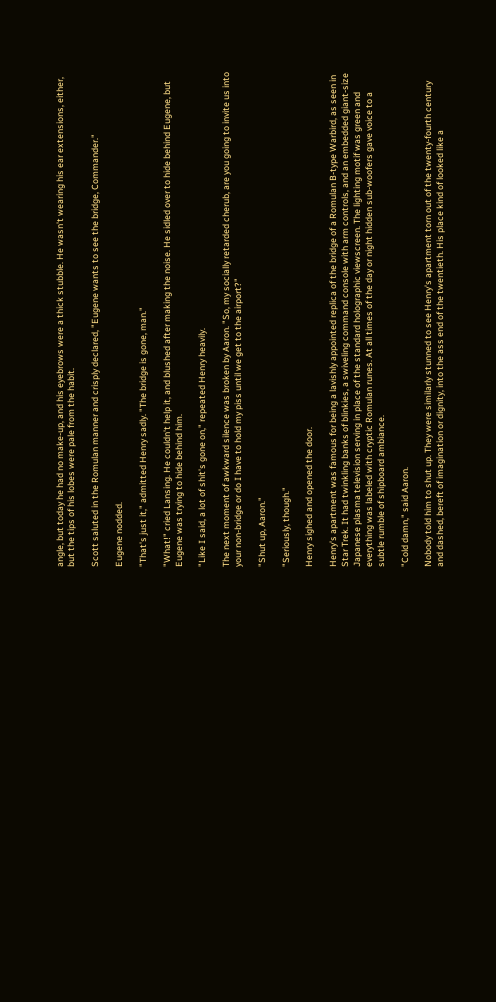angle, but today he had no make-up, and his eyebrows were a thick stubble. He wasn't wearing his ear extensions, either, but the tips of his lobes were pale from the habit.

Scott saluted in the Romulan manner and crisply declared, "Eugene wants to see the bridge, Commander."

Eugene nodded.

"That's just it," admitted Henry sadly. "The bridge is gone, man."

"What!" cried Lansing. He couldn't help it, and blushed after making the noise. He sidled over to hide behind Eugene, but Eugene was trying to hide behind him.

"Like I said, a lot of shit's gone on," repeated Henry heavily.

The next moment of awkward silence was broken by Aaron. "So, my socially retarded cherub, are you going to invite us into your non-bridge or do I have to hold my piss until we get to the airport?"

"Shut up, Aaron."

"Seriously, though."

Henry sighed and opened the door.

Henry's apartment was famous for being a lavishly appointed replica of the bridge of a Romulan B-type Warbird, as seen in Star Trek. It had twinkling banks of blinkies, a swiveling command console with arm controls, and an embedded giant-size Japanese plasma television serving in place of the standard holographic viewscreen. The lighting motif was green and everything was labeled with cryptic Romulan runes. At all times of the day or night hidden sub-woofers gave voice to a subtle rumble of shipboard ambiance.

"Cold damn," said Aaron.

Nobody told him to shut up. They were similarly stunned to see Henry's apartment torn out of the twenty-fourth century and dashed, bereft of imagination or dignity, into the ass end of the twentieth. His place kind of looked like a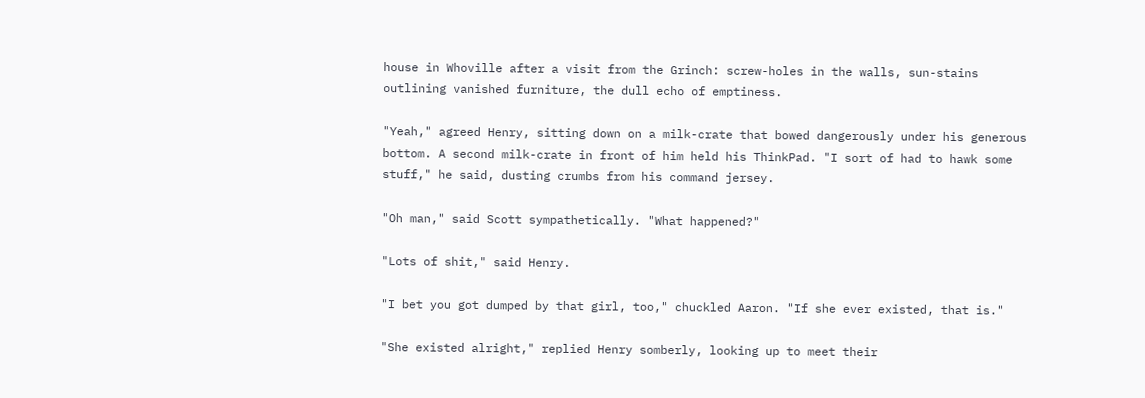house in Whoville after a visit from the Grinch: screw-holes in the walls, sun-stains outlining vanished furniture, the dull echo of emptiness.

"Yeah," agreed Henry, sitting down on a milk-crate that bowed dangerously under his generous bottom. A second milk-crate in front of him held his ThinkPad. "I sort of had to hawk some stuff," he said, dusting crumbs from his command jersey.

"Oh man," said Scott sympathetically. "What happened?"

"Lots of shit," said Henry.

"I bet you got dumped by that girl, too," chuckled Aaron. "If she ever existed, that is."

"She existed alright," replied Henry somberly, looking up to meet their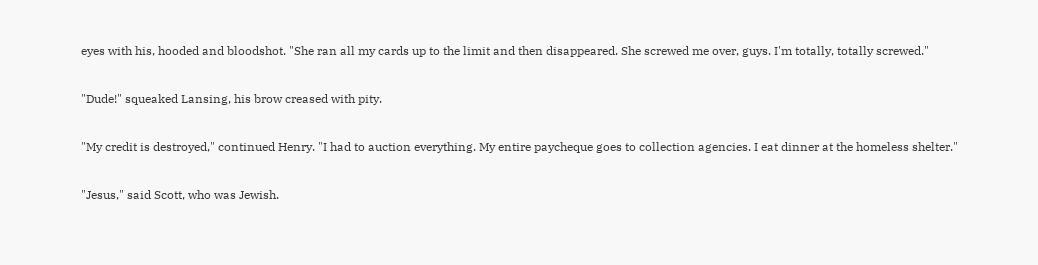eyes with his, hooded and bloodshot. "She ran all my cards up to the limit and then disappeared. She screwed me over, guys. I'm totally, totally screwed."

"Dude!" squeaked Lansing, his brow creased with pity.

"My credit is destroyed," continued Henry. "I had to auction everything. My entire paycheque goes to collection agencies. I eat dinner at the homeless shelter."

"Jesus," said Scott, who was Jewish.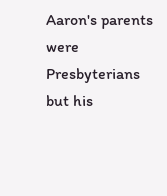Aaron's parents were Presbyterians but his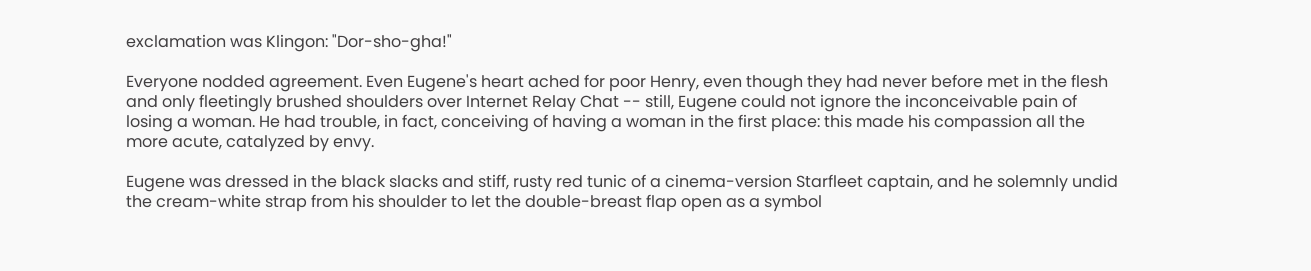exclamation was Klingon: "Dor-sho-gha!"

Everyone nodded agreement. Even Eugene's heart ached for poor Henry, even though they had never before met in the flesh and only fleetingly brushed shoulders over Internet Relay Chat -- still, Eugene could not ignore the inconceivable pain of losing a woman. He had trouble, in fact, conceiving of having a woman in the first place: this made his compassion all the more acute, catalyzed by envy.

Eugene was dressed in the black slacks and stiff, rusty red tunic of a cinema-version Starfleet captain, and he solemnly undid the cream-white strap from his shoulder to let the double-breast flap open as a symbol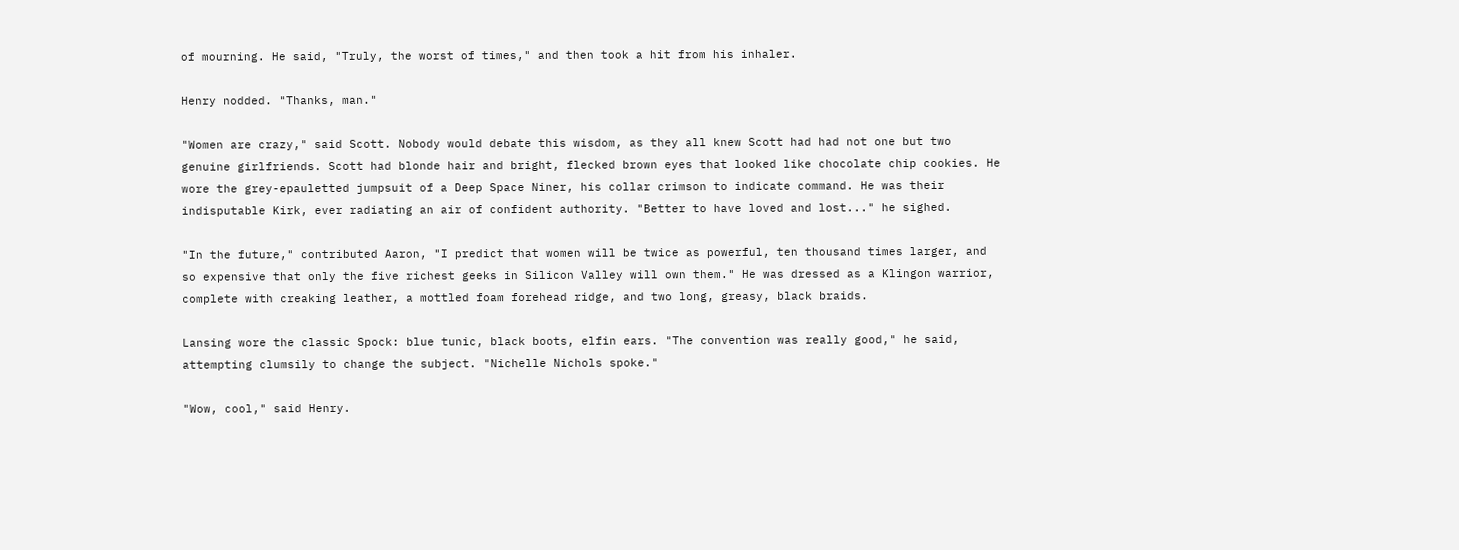of mourning. He said, "Truly, the worst of times," and then took a hit from his inhaler.

Henry nodded. "Thanks, man."

"Women are crazy," said Scott. Nobody would debate this wisdom, as they all knew Scott had had not one but two genuine girlfriends. Scott had blonde hair and bright, flecked brown eyes that looked like chocolate chip cookies. He wore the grey-epauletted jumpsuit of a Deep Space Niner, his collar crimson to indicate command. He was their indisputable Kirk, ever radiating an air of confident authority. "Better to have loved and lost..." he sighed.

"In the future," contributed Aaron, "I predict that women will be twice as powerful, ten thousand times larger, and so expensive that only the five richest geeks in Silicon Valley will own them." He was dressed as a Klingon warrior, complete with creaking leather, a mottled foam forehead ridge, and two long, greasy, black braids.

Lansing wore the classic Spock: blue tunic, black boots, elfin ears. "The convention was really good," he said, attempting clumsily to change the subject. "Nichelle Nichols spoke."

"Wow, cool," said Henry.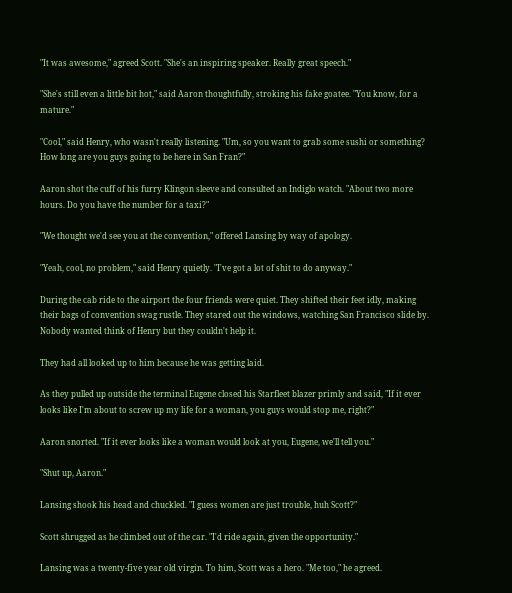"It was awesome," agreed Scott. "She's an inspiring speaker. Really great speech."

"She's still even a little bit hot," said Aaron thoughtfully, stroking his fake goatee. "You know, for a mature."

"Cool," said Henry, who wasn't really listening. "Um, so you want to grab some sushi or something? How long are you guys going to be here in San Fran?"

Aaron shot the cuff of his furry Klingon sleeve and consulted an Indiglo watch. "About two more hours. Do you have the number for a taxi?"

"We thought we'd see you at the convention," offered Lansing by way of apology.

"Yeah, cool, no problem," said Henry quietly. "I've got a lot of shit to do anyway."

During the cab ride to the airport the four friends were quiet. They shifted their feet idly, making their bags of convention swag rustle. They stared out the windows, watching San Francisco slide by. Nobody wanted think of Henry but they couldn't help it.

They had all looked up to him because he was getting laid.

As they pulled up outside the terminal Eugene closed his Starfleet blazer primly and said, "If it ever looks like I'm about to screw up my life for a woman, you guys would stop me, right?"

Aaron snorted. "If it ever looks like a woman would look at you, Eugene, we'll tell you."

"Shut up, Aaron."

Lansing shook his head and chuckled. "I guess women are just trouble, huh Scott?"

Scott shrugged as he climbed out of the car. "I'd ride again, given the opportunity."

Lansing was a twenty-five year old virgin. To him, Scott was a hero. "Me too," he agreed.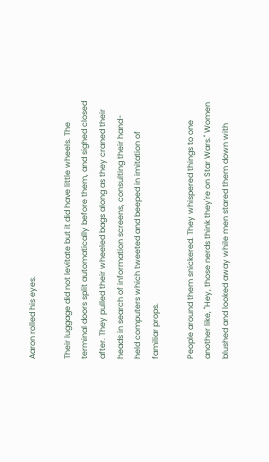Aaron rolled his eyes.

Their luggage did not levitate but it did have little wheels. The terminal doors split automatically before them, and sighed closed after. They pulled their wheeled bags along as they craned their heads in search of information screens, consulting their hand-held computers which tweeted and beeped in imitation of familiar props.

People around them snickered. They whispered things to one another like, "Hey, those nerds think they're on Star Wars." Women blushed and looked away while men stared them down with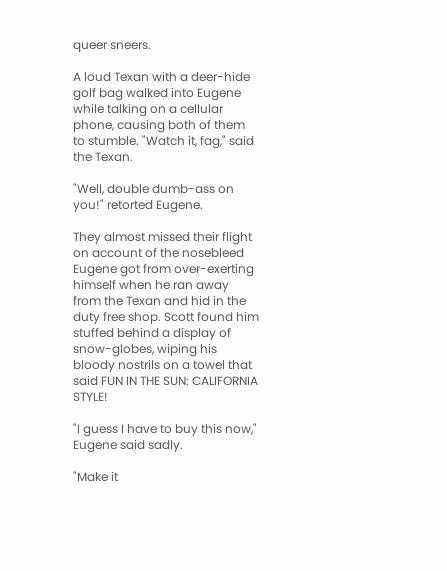queer sneers.

A loud Texan with a deer-hide golf bag walked into Eugene while talking on a cellular phone, causing both of them to stumble. "Watch it, fag," said the Texan.

"Well, double dumb-ass on you!" retorted Eugene.

They almost missed their flight on account of the nosebleed Eugene got from over-exerting himself when he ran away from the Texan and hid in the duty free shop. Scott found him stuffed behind a display of snow-globes, wiping his bloody nostrils on a towel that said FUN IN THE SUN: CALIFORNIA STYLE!

"I guess I have to buy this now," Eugene said sadly.

"Make it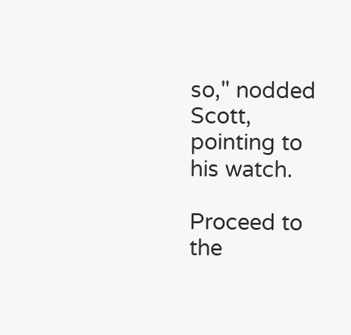so," nodded Scott, pointing to his watch.

Proceed to the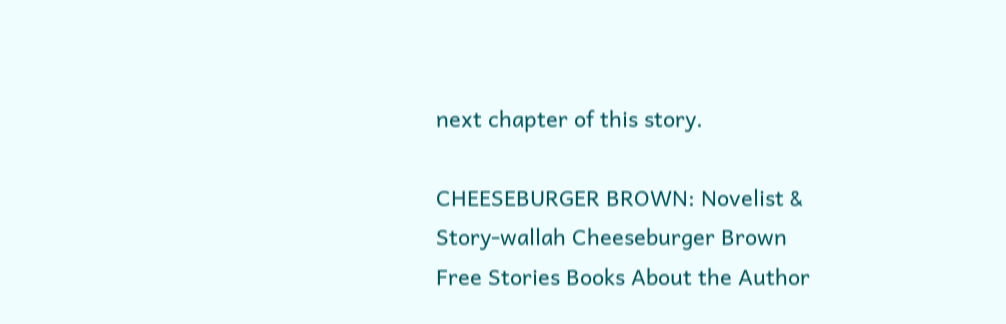next chapter of this story.

CHEESEBURGER BROWN: Novelist & Story-wallah Cheeseburger Brown
Free Stories Books About the Author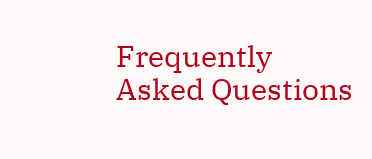Frequently Asked Questions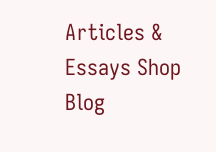Articles & Essays Shop Blog